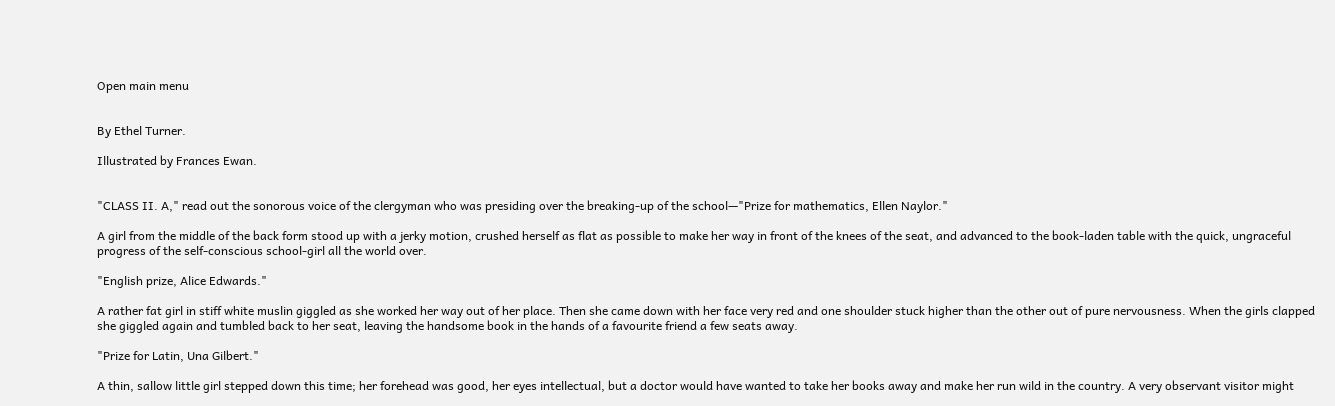Open main menu


By Ethel Turner.

Illustrated by Frances Ewan.


"CLASS II. A," read out the sonorous voice of the clergyman who was presiding over the breaking-up of the school—"Prize for mathematics, Ellen Naylor."

A girl from the middle of the back form stood up with a jerky motion, crushed herself as flat as possible to make her way in front of the knees of the seat, and advanced to the book-laden table with the quick, ungraceful progress of the self-conscious school-girl all the world over.

"English prize, Alice Edwards."

A rather fat girl in stiff white muslin giggled as she worked her way out of her place. Then she came down with her face very red and one shoulder stuck higher than the other out of pure nervousness. When the girls clapped she giggled again and tumbled back to her seat, leaving the handsome book in the hands of a favourite friend a few seats away.

"Prize for Latin, Una Gilbert."

A thin, sallow little girl stepped down this time; her forehead was good, her eyes intellectual, but a doctor would have wanted to take her books away and make her run wild in the country. A very observant visitor might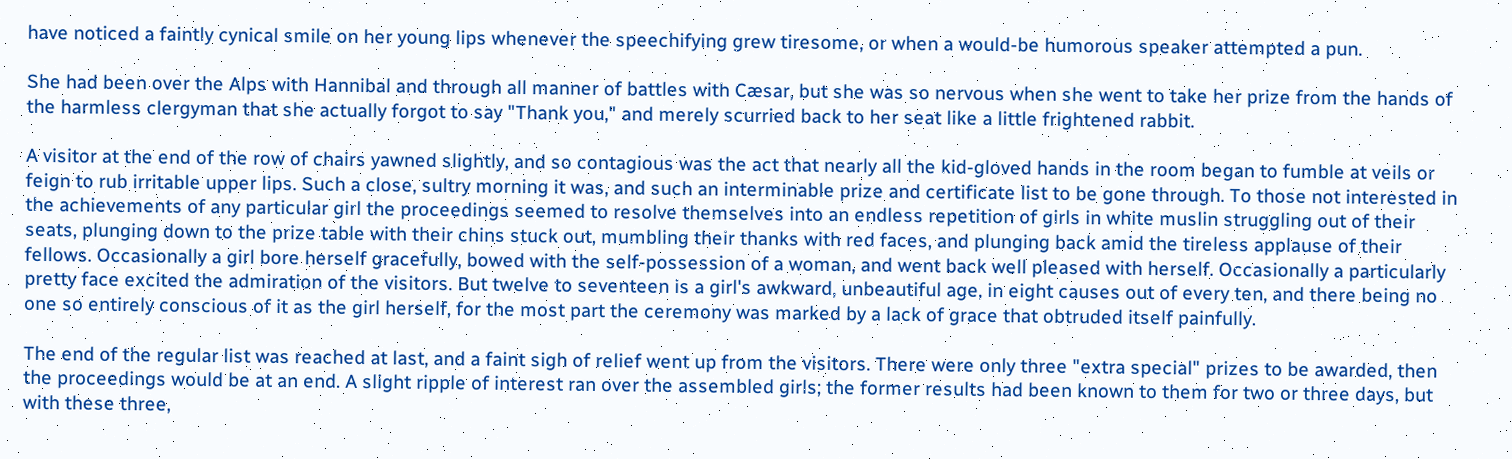have noticed a faintly cynical smile on her young lips whenever the speechifying grew tiresome, or when a would-be humorous speaker attempted a pun.

She had been over the Alps with Hannibal and through all manner of battles with Cæsar, but she was so nervous when she went to take her prize from the hands of the harmless clergyman that she actually forgot to say "Thank you," and merely scurried back to her seat like a little frightened rabbit.

A visitor at the end of the row of chairs yawned slightly, and so contagious was the act that nearly all the kid-gloved hands in the room began to fumble at veils or feign to rub irritable upper lips. Such a close, sultry morning it was, and such an interminable prize and certificate list to be gone through. To those not interested in the achievements of any particular girl the proceedings seemed to resolve themselves into an endless repetition of girls in white muslin struggling out of their seats, plunging down to the prize table with their chins stuck out, mumbling their thanks with red faces, and plunging back amid the tireless applause of their fellows. Occasionally a girl bore herself gracefully, bowed with the self-possession of a woman, and went back well pleased with herself. Occasionally a particularly pretty face excited the admiration of the visitors. But twelve to seventeen is a girl's awkward, unbeautiful age, in eight causes out of every ten, and there being no one so entirely conscious of it as the girl herself, for the most part the ceremony was marked by a lack of grace that obtruded itself painfully.

The end of the regular list was reached at last, and a faint sigh of relief went up from the visitors. There were only three "extra special" prizes to be awarded, then the proceedings would be at an end. A slight ripple of interest ran over the assembled girls; the former results had been known to them for two or three days, but with these three,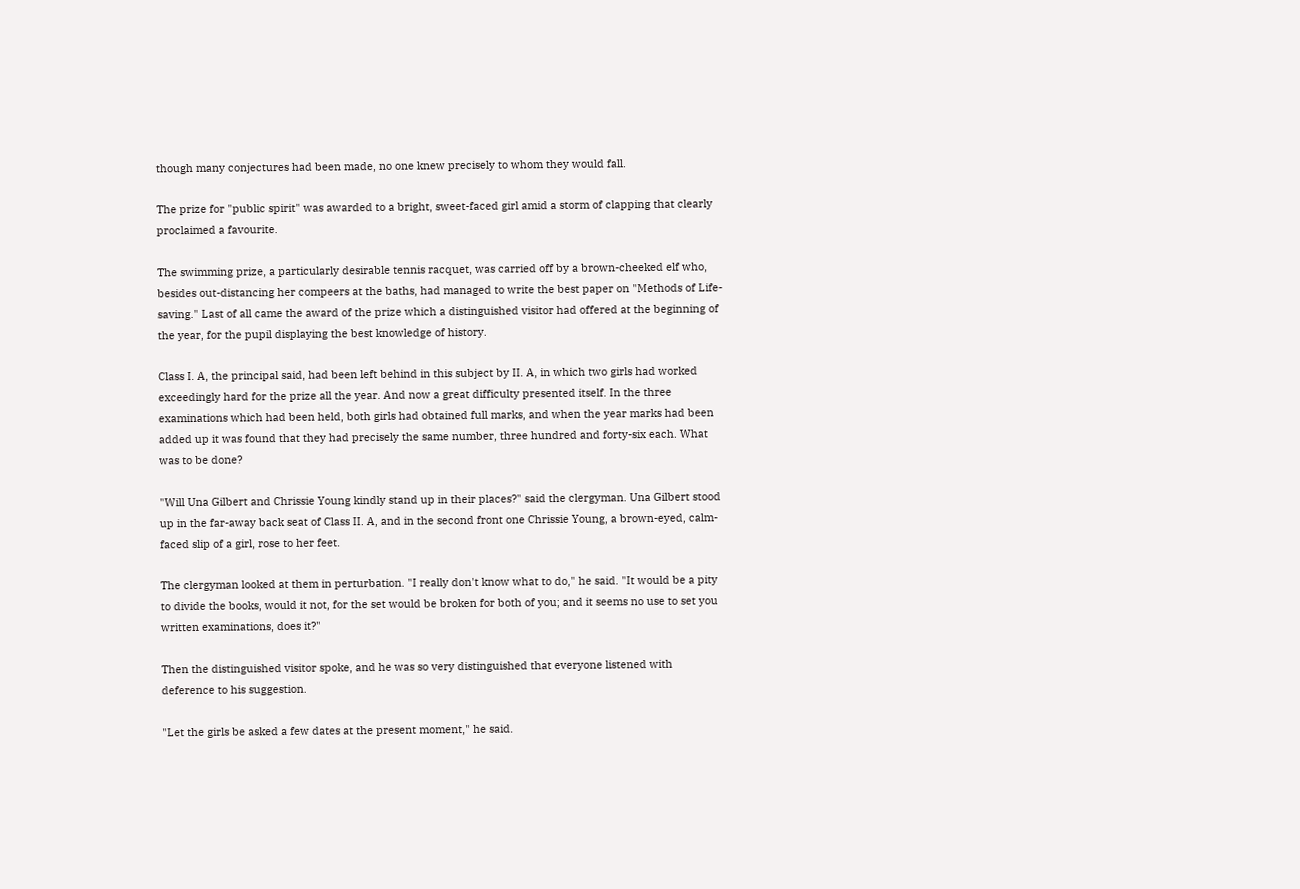though many conjectures had been made, no one knew precisely to whom they would fall.

The prize for "public spirit" was awarded to a bright, sweet-faced girl amid a storm of clapping that clearly proclaimed a favourite.

The swimming prize, a particularly desirable tennis racquet, was carried off by a brown-cheeked elf who, besides out-distancing her compeers at the baths, had managed to write the best paper on "Methods of Life-saving." Last of all came the award of the prize which a distinguished visitor had offered at the beginning of the year, for the pupil displaying the best knowledge of history.

Class I. A, the principal said, had been left behind in this subject by II. A, in which two girls had worked exceedingly hard for the prize all the year. And now a great difficulty presented itself. In the three examinations which had been held, both girls had obtained full marks, and when the year marks had been added up it was found that they had precisely the same number, three hundred and forty-six each. What was to be done?

"Will Una Gilbert and Chrissie Young kindly stand up in their places?" said the clergyman. Una Gilbert stood up in the far-away back seat of Class II. A, and in the second front one Chrissie Young, a brown-eyed, calm-faced slip of a girl, rose to her feet.

The clergyman looked at them in perturbation. "I really don't know what to do," he said. "It would be a pity to divide the books, would it not, for the set would be broken for both of you; and it seems no use to set you written examinations, does it?"

Then the distinguished visitor spoke, and he was so very distinguished that everyone listened with deference to his suggestion.

"Let the girls be asked a few dates at the present moment," he said.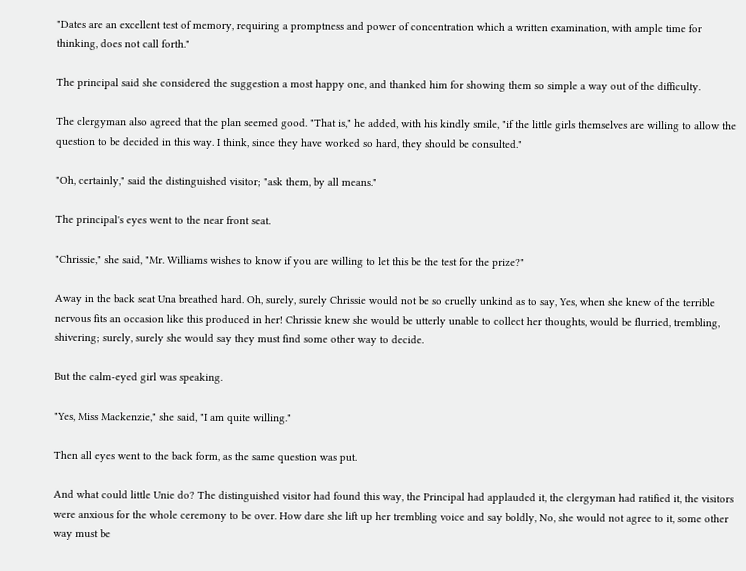"Dates are an excellent test of memory, requiring a promptness and power of concentration which a written examination, with ample time for thinking, does not call forth."

The principal said she considered the suggestion a most happy one, and thanked him for showing them so simple a way out of the difficulty.

The clergyman also agreed that the plan seemed good. "That is," he added, with his kindly smile, "if the little girls themselves are willing to allow the question to be decided in this way. I think, since they have worked so hard, they should be consulted."

"Oh, certainly," said the distinguished visitor; "ask them, by all means."

The principal's eyes went to the near front seat.

"Chrissie," she said, "Mr. Williams wishes to know if you are willing to let this be the test for the prize?"

Away in the back seat Una breathed hard. Oh, surely, surely Chrissie would not be so cruelly unkind as to say, Yes, when she knew of the terrible nervous fits an occasion like this produced in her! Chrissie knew she would be utterly unable to collect her thoughts, would be flurried, trembling, shivering; surely, surely she would say they must find some other way to decide.

But the calm-eyed girl was speaking.

"Yes, Miss Mackenzie," she said, "I am quite willing."

Then all eyes went to the back form, as the same question was put.

And what could little Unie do? The distinguished visitor had found this way, the Principal had applauded it, the clergyman had ratified it, the visitors were anxious for the whole ceremony to be over. How dare she lift up her trembling voice and say boldly, No, she would not agree to it, some other way must be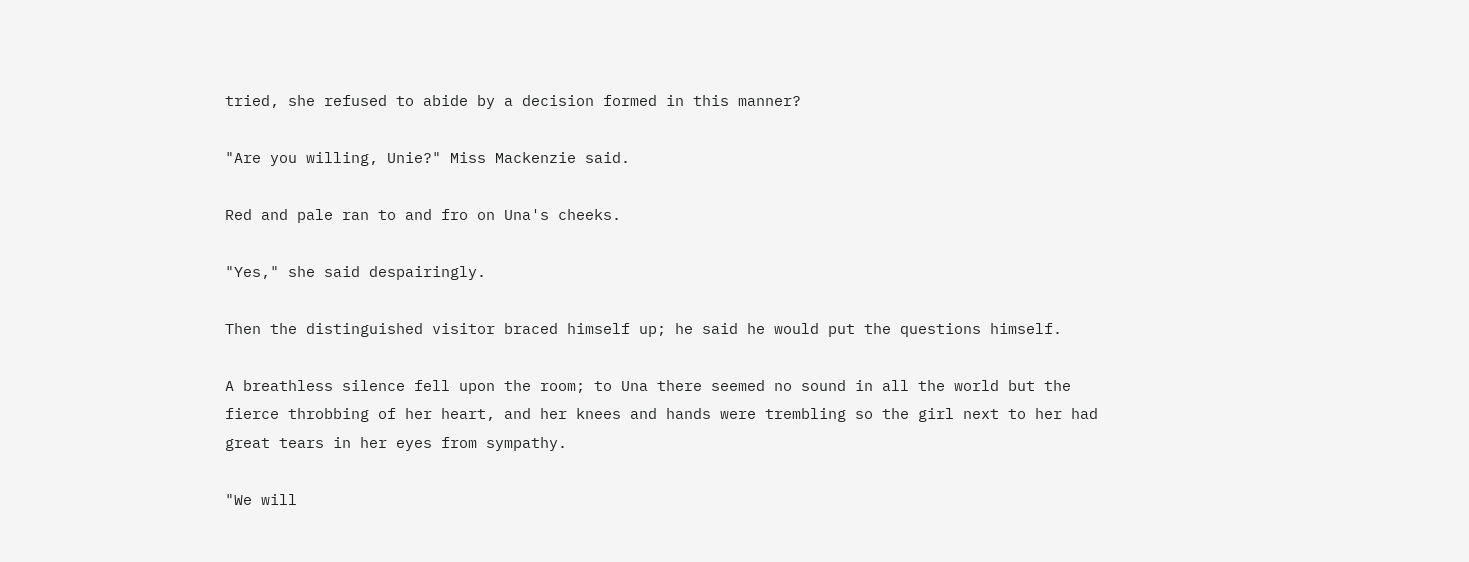tried, she refused to abide by a decision formed in this manner?

"Are you willing, Unie?" Miss Mackenzie said.

Red and pale ran to and fro on Una's cheeks.

"Yes," she said despairingly.

Then the distinguished visitor braced himself up; he said he would put the questions himself.

A breathless silence fell upon the room; to Una there seemed no sound in all the world but the fierce throbbing of her heart, and her knees and hands were trembling so the girl next to her had great tears in her eyes from sympathy.

"We will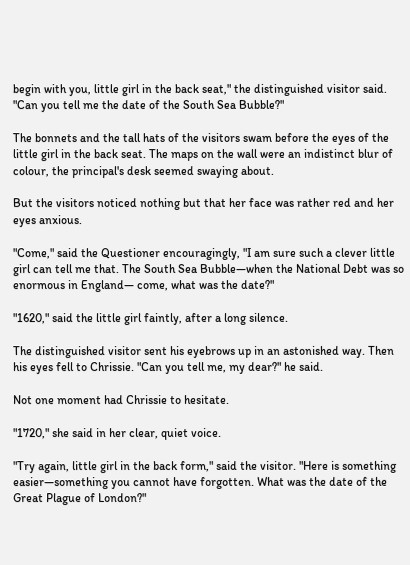begin with you, little girl in the back seat," the distinguished visitor said. "Can you tell me the date of the South Sea Bubble?"

The bonnets and the tall hats of the visitors swam before the eyes of the little girl in the back seat. The maps on the wall were an indistinct blur of colour, the principal's desk seemed swaying about.

But the visitors noticed nothing but that her face was rather red and her eyes anxious.

"Come," said the Questioner encouragingly, "I am sure such a clever little girl can tell me that. The South Sea Bubble—when the National Debt was so enormous in England— come, what was the date?"

"1620," said the little girl faintly, after a long silence.

The distinguished visitor sent his eyebrows up in an astonished way. Then his eyes fell to Chrissie. "Can you tell me, my dear?" he said.

Not one moment had Chrissie to hesitate.

"1720," she said in her clear, quiet voice.

"Try again, little girl in the back form," said the visitor. "Here is something easier—something you cannot have forgotten. What was the date of the Great Plague of London?"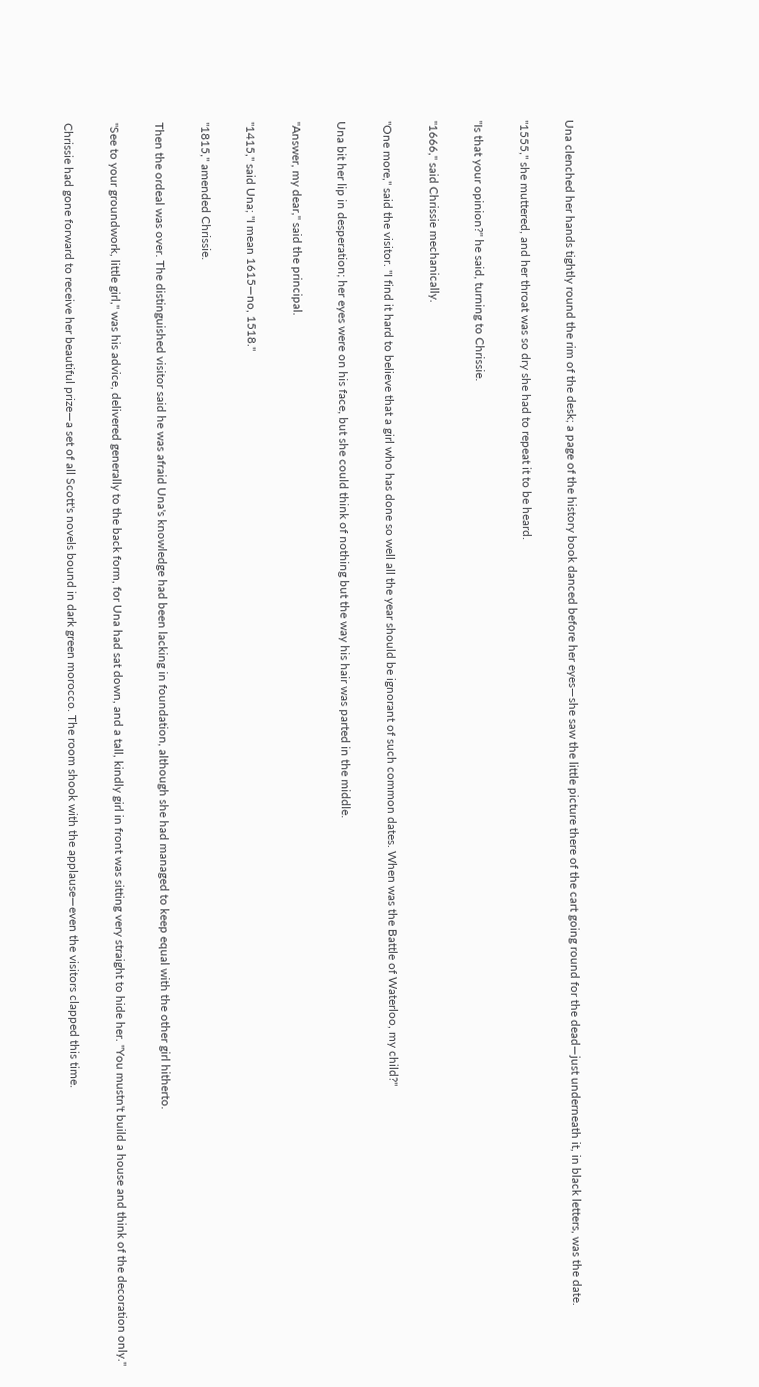Una clenched her hands tightly round the rim of the desk; a page of the history book danced before her eyes—she saw the little picture there of the cart going round for the dead—just underneath it, in black letters, was the date.

"1555," she muttered, and her throat was so dry she had to repeat it to be heard.

"Is that your opinion?" he said, turning to Chrissie.

"1666," said Chrissie mechanically.

"One more," said the visitor. "I find it hard to believe that a girl who has done so well all the year should be ignorant of such common dates. When was the Battle of Waterloo, my child?"

Una bit her lip in desperation; her eyes were on his face, but she could think of nothing but the way his hair was parted in the middle.

"Answer, my dear," said the principal.

"1415," said Una; "I mean 1615—no, 1518."

"1815," amended Chrissie.

Then the ordeal was over. The distinguished visitor said he was afraid Una's knowledge had been lacking in foundation, although she had managed to keep equal with the other girl hitherto.

"See to your groundwork, little girl," was his advice, delivered generally to the back form, for Una had sat down, and a tall, kindly girl in front was sitting very straight to hide her. "You mustn't build a house and think of the decoration only."

Chrissie had gone forward to receive her beautiful prize—a set of all Scott's novels bound in dark green morocco. The room shook with the applause—even the visitors clapped this time.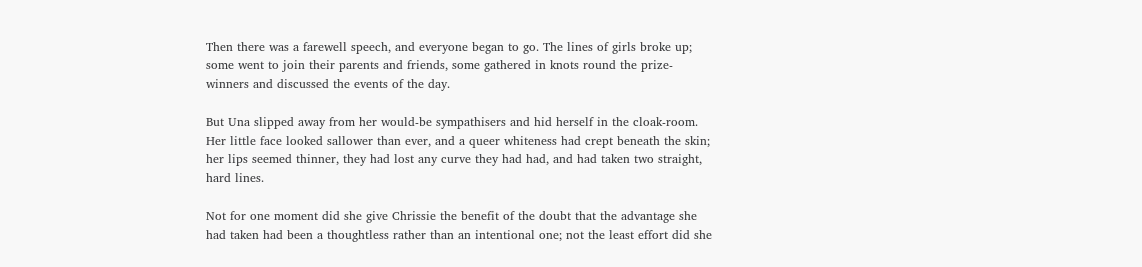Then there was a farewell speech, and everyone began to go. The lines of girls broke up; some went to join their parents and friends, some gathered in knots round the prize-winners and discussed the events of the day.

But Una slipped away from her would-be sympathisers and hid herself in the cloak-room. Her little face looked sallower than ever, and a queer whiteness had crept beneath the skin; her lips seemed thinner, they had lost any curve they had had, and had taken two straight, hard lines.

Not for one moment did she give Chrissie the benefit of the doubt that the advantage she had taken had been a thoughtless rather than an intentional one; not the least effort did she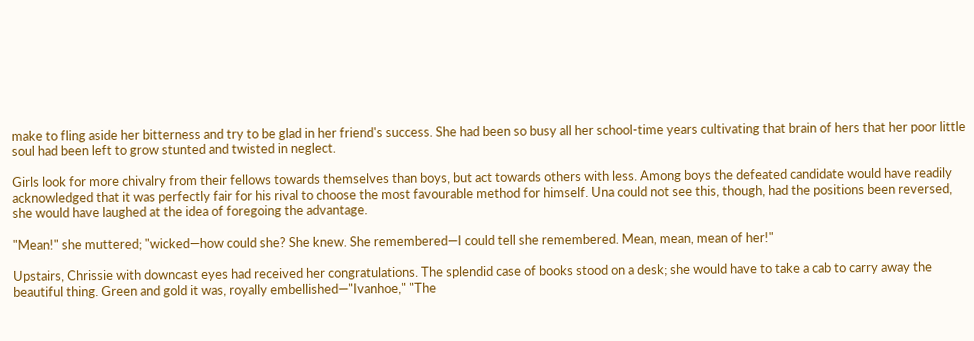make to fling aside her bitterness and try to be glad in her friend's success. She had been so busy all her school-time years cultivating that brain of hers that her poor little soul had been left to grow stunted and twisted in neglect.

Girls look for more chivalry from their fellows towards themselves than boys, but act towards others with less. Among boys the defeated candidate would have readily acknowledged that it was perfectly fair for his rival to choose the most favourable method for himself. Una could not see this, though, had the positions been reversed, she would have laughed at the idea of foregoing the advantage.

"Mean!" she muttered; "wicked—how could she? She knew. She remembered—I could tell she remembered. Mean, mean, mean of her!"

Upstairs, Chrissie with downcast eyes had received her congratulations. The splendid case of books stood on a desk; she would have to take a cab to carry away the beautiful thing. Green and gold it was, royally embellished—"Ivanhoe," "The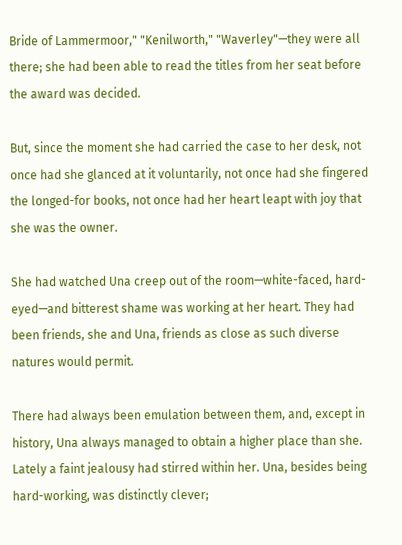Bride of Lammermoor," "Kenilworth," "Waverley"—they were all there; she had been able to read the titles from her seat before the award was decided.

But, since the moment she had carried the case to her desk, not once had she glanced at it voluntarily, not once had she fingered the longed-for books, not once had her heart leapt with joy that she was the owner.

She had watched Una creep out of the room—white-faced, hard-eyed—and bitterest shame was working at her heart. They had been friends, she and Una, friends as close as such diverse natures would permit.

There had always been emulation between them, and, except in history, Una always managed to obtain a higher place than she. Lately a faint jealousy had stirred within her. Una, besides being hard-working, was distinctly clever;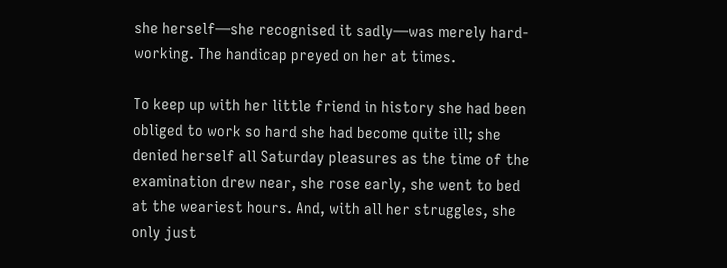she herself—she recognised it sadly—was merely hard-working. The handicap preyed on her at times.

To keep up with her little friend in history she had been obliged to work so hard she had become quite ill; she denied herself all Saturday pleasures as the time of the examination drew near, she rose early, she went to bed at the weariest hours. And, with all her struggles, she only just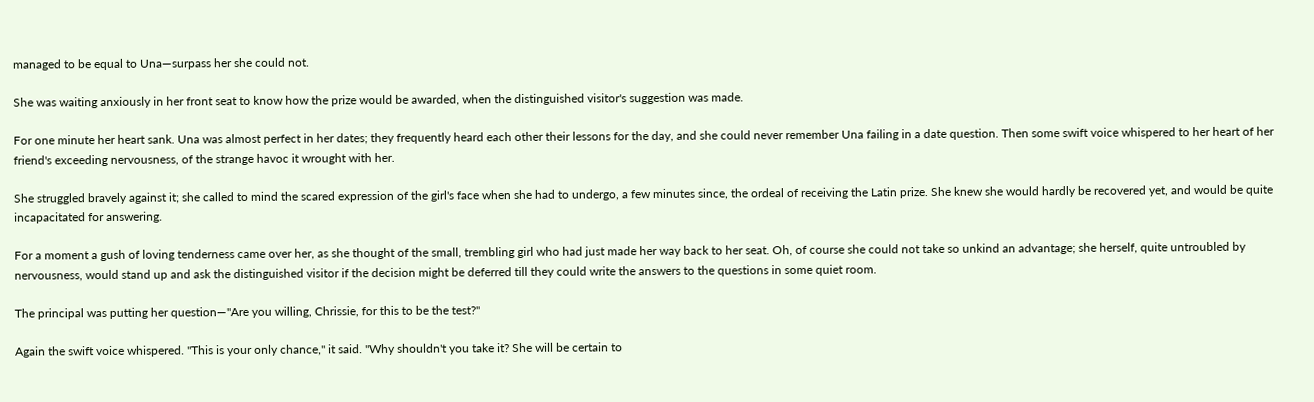managed to be equal to Una—surpass her she could not.

She was waiting anxiously in her front seat to know how the prize would be awarded, when the distinguished visitor's suggestion was made.

For one minute her heart sank. Una was almost perfect in her dates; they frequently heard each other their lessons for the day, and she could never remember Una failing in a date question. Then some swift voice whispered to her heart of her friend's exceeding nervousness, of the strange havoc it wrought with her.

She struggled bravely against it; she called to mind the scared expression of the girl's face when she had to undergo, a few minutes since, the ordeal of receiving the Latin prize. She knew she would hardly be recovered yet, and would be quite incapacitated for answering.

For a moment a gush of loving tenderness came over her, as she thought of the small, trembling girl who had just made her way back to her seat. Oh, of course she could not take so unkind an advantage; she herself, quite untroubled by nervousness, would stand up and ask the distinguished visitor if the decision might be deferred till they could write the answers to the questions in some quiet room.

The principal was putting her question—"Are you willing, Chrissie, for this to be the test?"

Again the swift voice whispered. "This is your only chance," it said. "Why shouldn't you take it? She will be certain to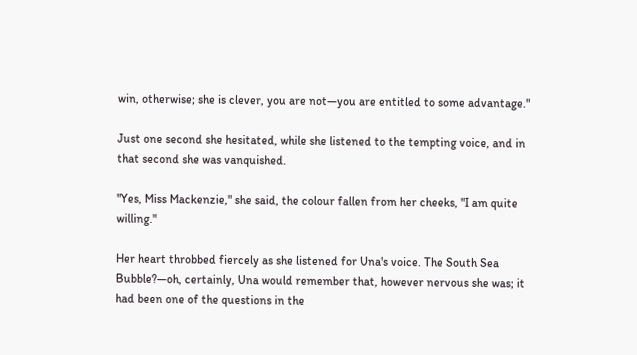win, otherwise; she is clever, you are not—you are entitled to some advantage."

Just one second she hesitated, while she listened to the tempting voice, and in that second she was vanquished.

"Yes, Miss Mackenzie," she said, the colour fallen from her cheeks, "I am quite willing."

Her heart throbbed fiercely as she listened for Una's voice. The South Sea Bubble?—oh, certainly, Una would remember that, however nervous she was; it had been one of the questions in the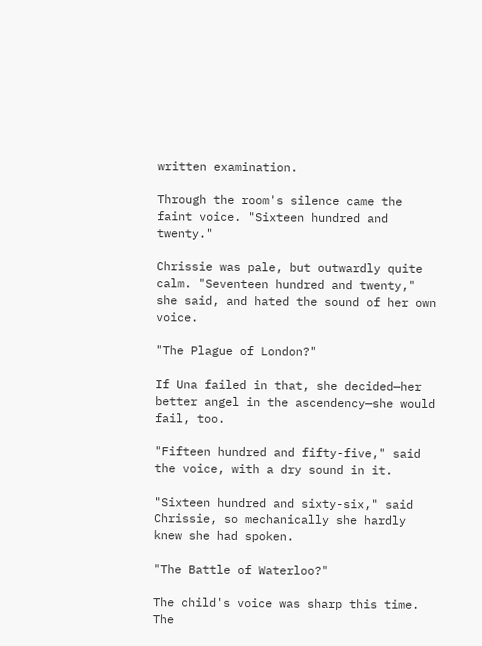written examination.

Through the room's silence came the faint voice. "Sixteen hundred and twenty."

Chrissie was pale, but outwardly quite calm. "Seventeen hundred and twenty," she said, and hated the sound of her own voice.

"The Plague of London?"

If Una failed in that, she decided—her better angel in the ascendency—she would fail, too.

"Fifteen hundred and fifty-five," said the voice, with a dry sound in it.

"Sixteen hundred and sixty-six," said Chrissie, so mechanically she hardly knew she had spoken.

"The Battle of Waterloo?"

The child's voice was sharp this time. The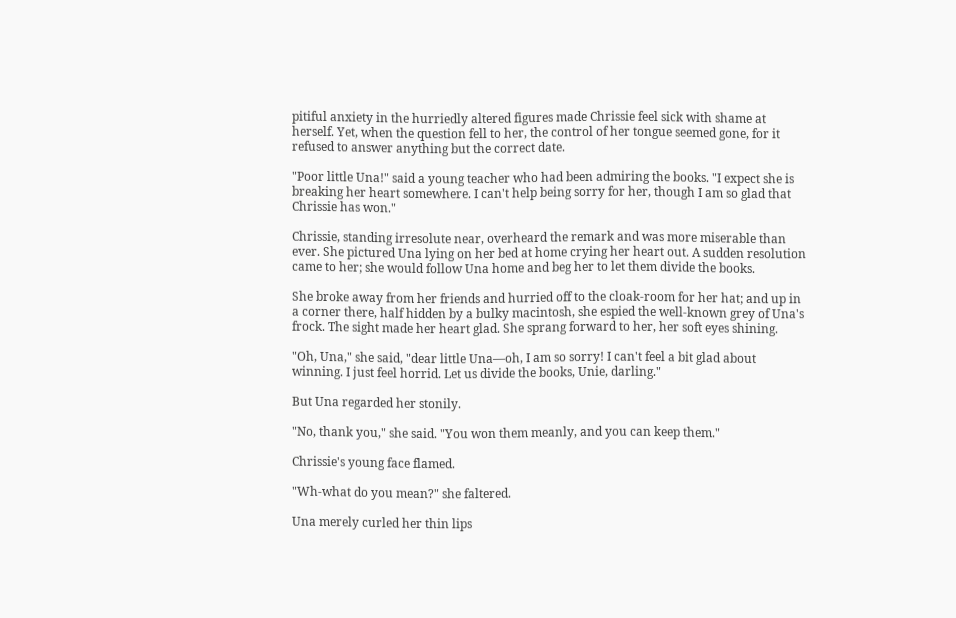pitiful anxiety in the hurriedly altered figures made Chrissie feel sick with shame at herself. Yet, when the question fell to her, the control of her tongue seemed gone, for it refused to answer anything but the correct date.

"Poor little Una!" said a young teacher who had been admiring the books. "I expect she is breaking her heart somewhere. I can't help being sorry for her, though I am so glad that Chrissie has won."

Chrissie, standing irresolute near, overheard the remark and was more miserable than ever. She pictured Una lying on her bed at home crying her heart out. A sudden resolution came to her; she would follow Una home and beg her to let them divide the books.

She broke away from her friends and hurried off to the cloak-room for her hat; and up in a corner there, half hidden by a bulky macintosh, she espied the well-known grey of Una's frock. The sight made her heart glad. She sprang forward to her, her soft eyes shining.

"Oh, Una," she said, "dear little Una—oh, I am so sorry! I can't feel a bit glad about winning. I just feel horrid. Let us divide the books, Unie, darling."

But Una regarded her stonily.

"No, thank you," she said. "You won them meanly, and you can keep them."

Chrissie's young face flamed.

"Wh-what do you mean?" she faltered.

Una merely curled her thin lips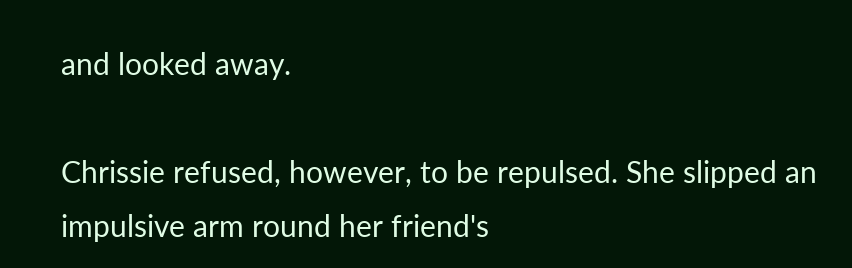and looked away.

Chrissie refused, however, to be repulsed. She slipped an impulsive arm round her friend's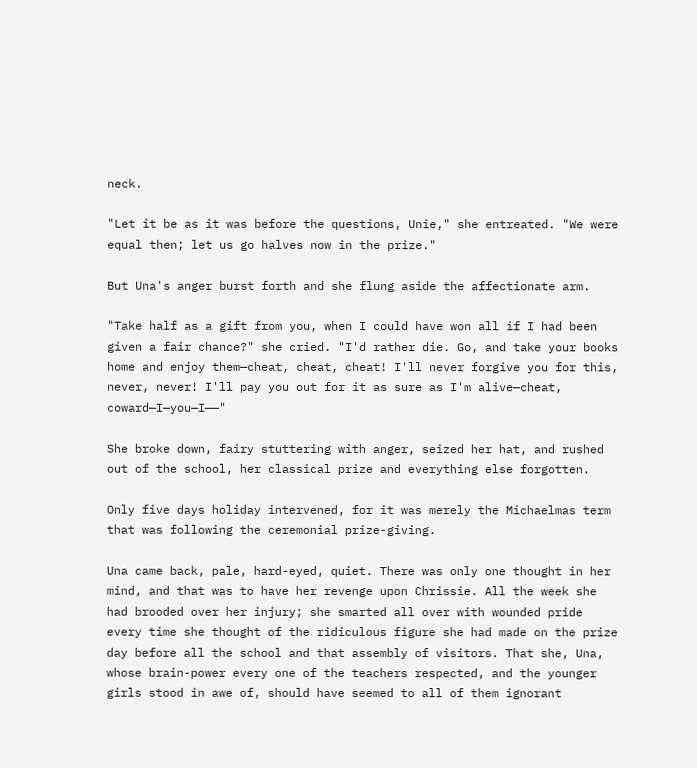neck.

"Let it be as it was before the questions, Unie," she entreated. "We were equal then; let us go halves now in the prize."

But Una's anger burst forth and she flung aside the affectionate arm.

"Take half as a gift from you, when I could have won all if I had been given a fair chance?" she cried. "I'd rather die. Go, and take your books home and enjoy them—cheat, cheat, cheat! I'll never forgive you for this, never, never! I'll pay you out for it as sure as I'm alive—cheat, coward—I—you—I——"

She broke down, fairy stuttering with anger, seized her hat, and rushed out of the school, her classical prize and everything else forgotten.

Only five days holiday intervened, for it was merely the Michaelmas term that was following the ceremonial prize-giving.

Una came back, pale, hard-eyed, quiet. There was only one thought in her mind, and that was to have her revenge upon Chrissie. All the week she had brooded over her injury; she smarted all over with wounded pride every time she thought of the ridiculous figure she had made on the prize day before all the school and that assembly of visitors. That she, Una, whose brain-power every one of the teachers respected, and the younger girls stood in awe of, should have seemed to all of them ignorant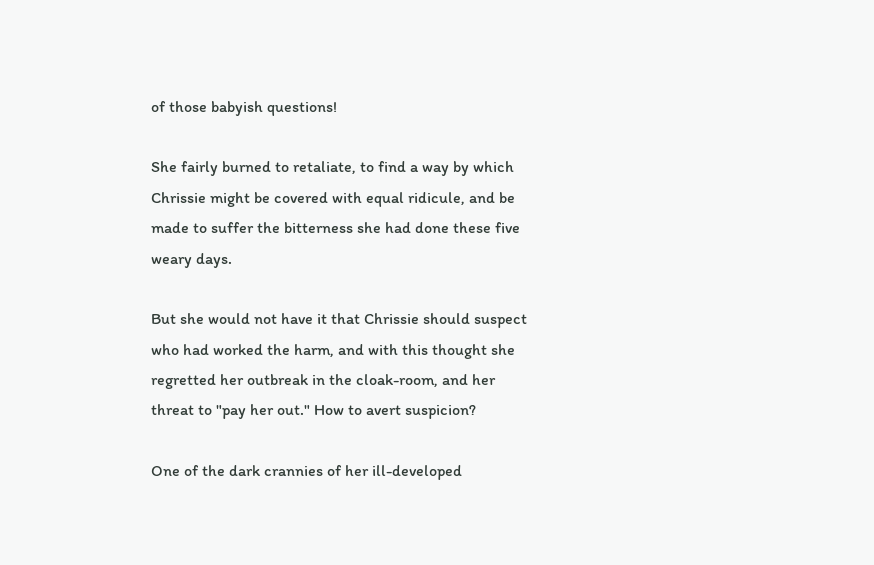of those babyish questions!

She fairly burned to retaliate, to find a way by which Chrissie might be covered with equal ridicule, and be made to suffer the bitterness she had done these five weary days.

But she would not have it that Chrissie should suspect who had worked the harm, and with this thought she regretted her outbreak in the cloak-room, and her threat to "pay her out." How to avert suspicion?

One of the dark crannies of her ill-developed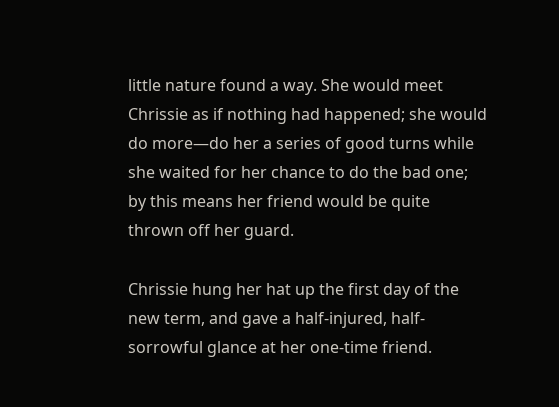little nature found a way. She would meet Chrissie as if nothing had happened; she would do more—do her a series of good turns while she waited for her chance to do the bad one; by this means her friend would be quite thrown off her guard.

Chrissie hung her hat up the first day of the new term, and gave a half-injured, half-sorrowful glance at her one-time friend.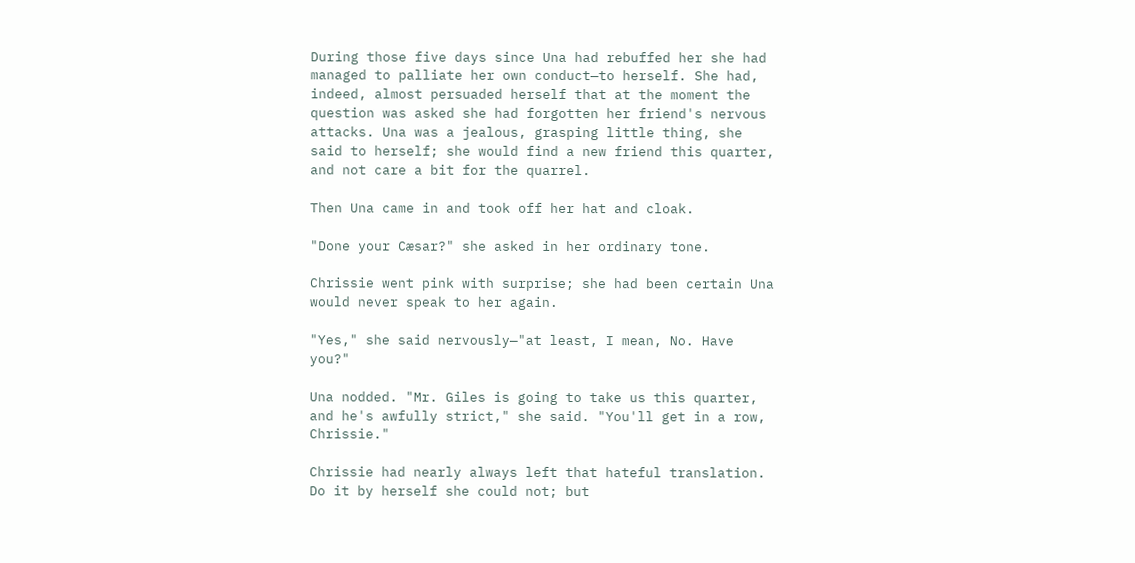During those five days since Una had rebuffed her she had managed to palliate her own conduct—to herself. She had, indeed, almost persuaded herself that at the moment the question was asked she had forgotten her friend's nervous attacks. Una was a jealous, grasping little thing, she said to herself; she would find a new friend this quarter, and not care a bit for the quarrel.

Then Una came in and took off her hat and cloak.

"Done your Cæsar?" she asked in her ordinary tone.

Chrissie went pink with surprise; she had been certain Una would never speak to her again.

"Yes," she said nervously—"at least, I mean, No. Have you?"

Una nodded. "Mr. Giles is going to take us this quarter, and he's awfully strict," she said. "You'll get in a row, Chrissie."

Chrissie had nearly always left that hateful translation. Do it by herself she could not; but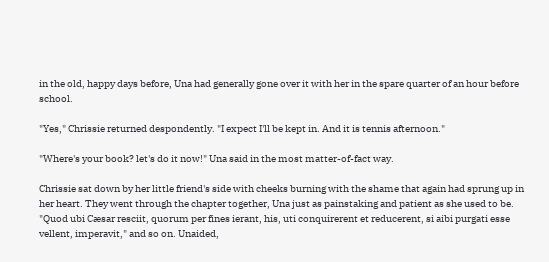in the old, happy days before, Una had generally gone over it with her in the spare quarter of an hour before school.

"Yes," Chrissie returned despondently. "I expect I'll be kept in. And it is tennis afternoon."

"Where's your book? let's do it now!" Una said in the most matter-of-fact way.

Chrissie sat down by her little friend's side with cheeks burning with the shame that again had sprung up in her heart. They went through the chapter together, Una just as painstaking and patient as she used to be. "Quod ubi Cæsar resciit, quorum per fines ierant, his, uti conquirerent et reducerent, si aibi purgati esse vellent, imperavit," and so on. Unaided,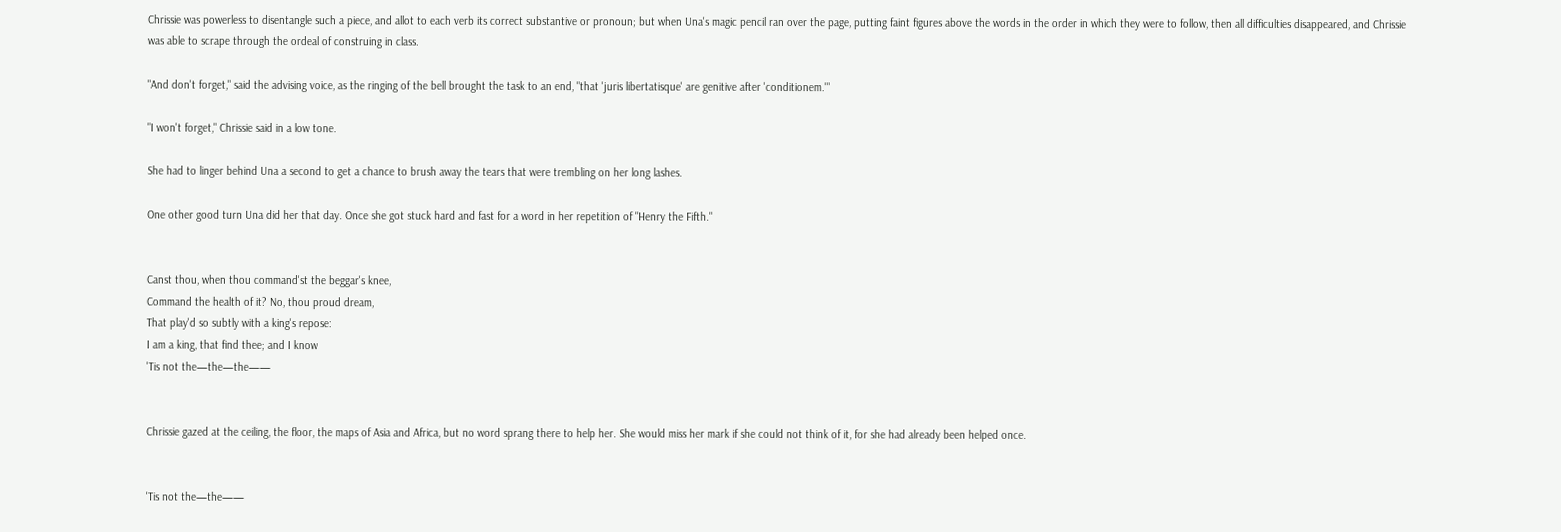Chrissie was powerless to disentangle such a piece, and allot to each verb its correct substantive or pronoun; but when Una's magic pencil ran over the page, putting faint figures above the words in the order in which they were to follow, then all difficulties disappeared, and Chrissie was able to scrape through the ordeal of construing in class.

"And don't forget," said the advising voice, as the ringing of the bell brought the task to an end, "that 'juris libertatisque' are genitive after 'conditionem.'"

"I won't forget," Chrissie said in a low tone.

She had to linger behind Una a second to get a chance to brush away the tears that were trembling on her long lashes.

One other good turn Una did her that day. Once she got stuck hard and fast for a word in her repetition of "Henry the Fifth."


Canst thou, when thou command'st the beggar's knee,
Command the health of it? No, thou proud dream,
That play'd so subtly with a king's repose:
I am a king, that find thee; and I know
'Tis not the—the—the——


Chrissie gazed at the ceiling, the floor, the maps of Asia and Africa, but no word sprang there to help her. She would miss her mark if she could not think of it, for she had already been helped once.


'Tis not the—the——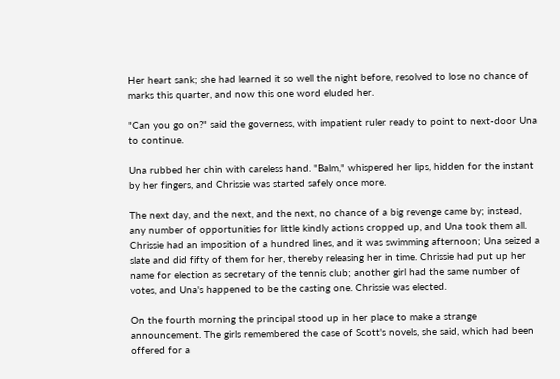Her heart sank; she had learned it so well the night before, resolved to lose no chance of marks this quarter, and now this one word eluded her.

"Can you go on?" said the governess, with impatient ruler ready to point to next-door Una to continue.

Una rubbed her chin with careless hand. "Balm," whispered her lips, hidden for the instant by her fingers, and Chrissie was started safely once more.

The next day, and the next, and the next, no chance of a big revenge came by; instead, any number of opportunities for little kindly actions cropped up, and Una took them all. Chrissie had an imposition of a hundred lines, and it was swimming afternoon; Una seized a slate and did fifty of them for her, thereby releasing her in time. Chrissie had put up her name for election as secretary of the tennis club; another girl had the same number of votes, and Una's happened to be the casting one. Chrissie was elected.

On the fourth morning the principal stood up in her place to make a strange announcement. The girls remembered the case of Scott's novels, she said, which had been offered for a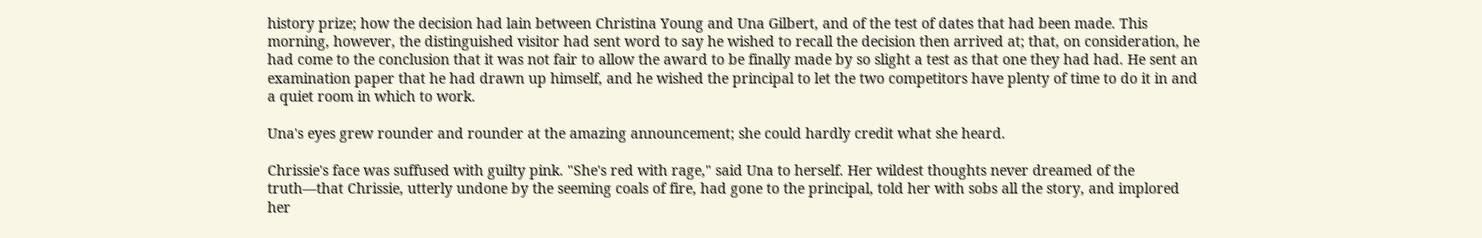history prize; how the decision had lain between Christina Young and Una Gilbert, and of the test of dates that had been made. This morning, however, the distinguished visitor had sent word to say he wished to recall the decision then arrived at; that, on consideration, he had come to the conclusion that it was not fair to allow the award to be finally made by so slight a test as that one they had had. He sent an examination paper that he had drawn up himself, and he wished the principal to let the two competitors have plenty of time to do it in and a quiet room in which to work.

Una's eyes grew rounder and rounder at the amazing announcement; she could hardly credit what she heard.

Chrissie's face was suffused with guilty pink. "She's red with rage," said Una to herself. Her wildest thoughts never dreamed of the truth—that Chrissie, utterly undone by the seeming coals of fire, had gone to the principal, told her with sobs all the story, and implored her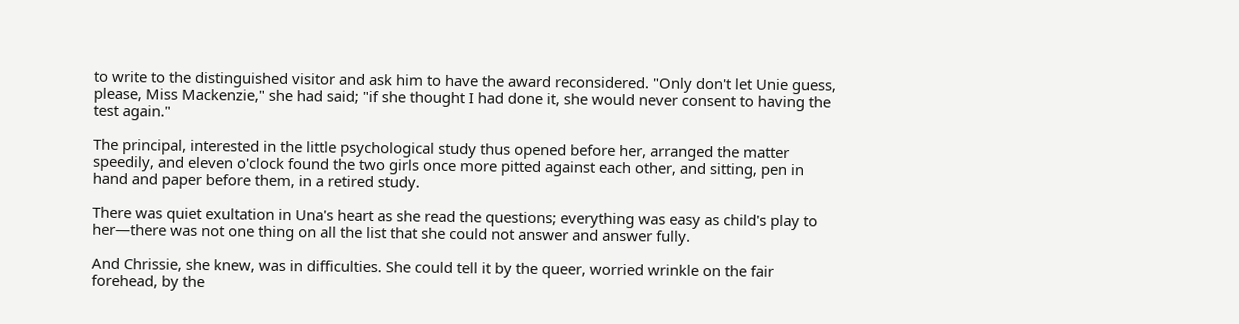to write to the distinguished visitor and ask him to have the award reconsidered. "Only don't let Unie guess, please, Miss Mackenzie," she had said; "if she thought I had done it, she would never consent to having the test again."

The principal, interested in the little psychological study thus opened before her, arranged the matter speedily, and eleven o'clock found the two girls once more pitted against each other, and sitting, pen in hand and paper before them, in a retired study.

There was quiet exultation in Una's heart as she read the questions; everything was easy as child's play to her—there was not one thing on all the list that she could not answer and answer fully.

And Chrissie, she knew, was in difficulties. She could tell it by the queer, worried wrinkle on the fair forehead, by the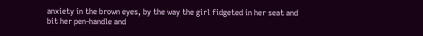anxiety in the brown eyes, by the way the girl fidgeted in her seat and bit her pen-handle and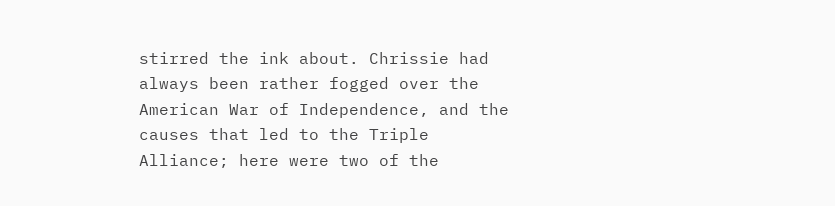stirred the ink about. Chrissie had always been rather fogged over the American War of Independence, and the causes that led to the Triple Alliance; here were two of the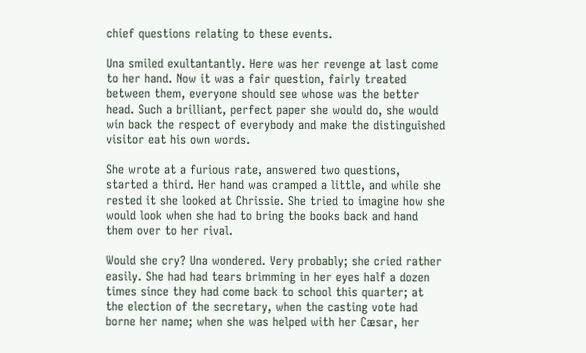chief questions relating to these events.

Una smiled exultantantly. Here was her revenge at last come to her hand. Now it was a fair question, fairly treated between them, everyone should see whose was the better head. Such a brilliant, perfect paper she would do, she would win back the respect of everybody and make the distinguished visitor eat his own words.

She wrote at a furious rate, answered two questions, started a third. Her hand was cramped a little, and while she rested it she looked at Chrissie. She tried to imagine how she would look when she had to bring the books back and hand them over to her rival.

Would she cry? Una wondered. Very probably; she cried rather easily. She had had tears brimming in her eyes half a dozen times since they had come back to school this quarter; at the election of the secretary, when the casting vote had borne her name; when she was helped with her Cæsar, her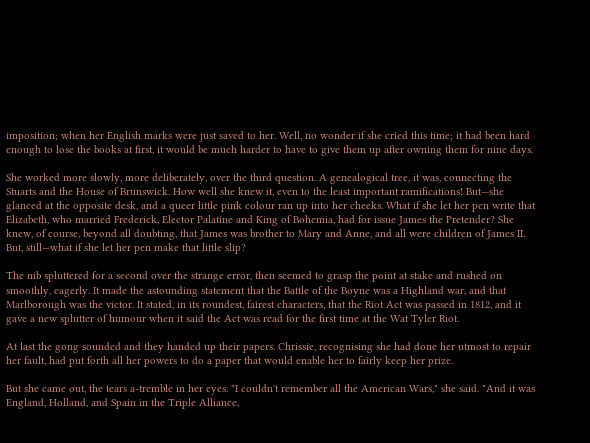imposition; when her English marks were just saved to her. Well, no wonder if she cried this time; it had been hard enough to lose the books at first, it would be much harder to have to give them up after owning them for nine days.

She worked more slowly, more deliberately, over the third question. A genealogical tree, it was, connecting the Stuarts and the House of Brunswick. How well she knew it, even to the least important ramifications! But—she glanced at the opposite desk, and a queer little pink colour ran up into her cheeks. What if she let her pen write that Elizabeth, who married Frederick, Elector Palatine and King of Bohemia, had for issue James the Pretender? She knew, of course, beyond all doubting, that James was brother to Mary and Anne, and all were children of James II. But, still—what if she let her pen make that little slip?

The nib spluttered for a second over the strange error, then seemed to grasp the point at stake and rushed on smoothly, eagerly. It made the astounding statement that the Battle of the Boyne was a Highland war, and that Marlborough was the victor. It stated, in its roundest, fairest characters, that the Riot Act was passed in 1812, and it gave a new splutter of humour when it said the Act was read for the first time at the Wat Tyler Riot.

At last the gong sounded and they handed up their papers. Chrissie, recognising she had done her utmost to repair her fault, had put forth all her powers to do a paper that would enable her to fairly keep her prize.

But she came out, the tears a-tremble in her eyes. "I couldn't remember all the American Wars," she said. "And it was England, Holland, and Spain in the Triple Alliance,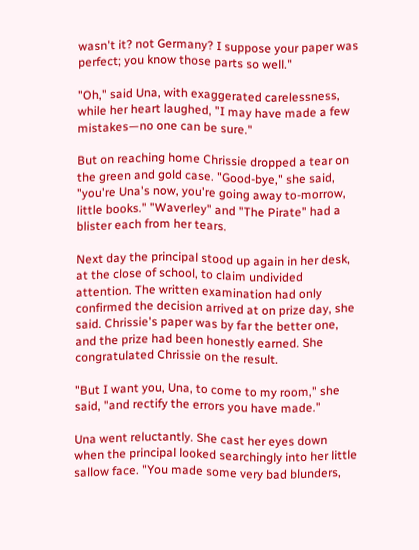wasn't it? not Germany? I suppose your paper was perfect; you know those parts so well."

"Oh," said Una, with exaggerated carelessness, while her heart laughed, "I may have made a few mistakes—no one can be sure."

But on reaching home Chrissie dropped a tear on the green and gold case. "Good-bye," she said, "you're Una's now, you're going away to-morrow, little books." "Waverley" and "The Pirate" had a blister each from her tears.

Next day the principal stood up again in her desk, at the close of school, to claim undivided attention. The written examination had only confirmed the decision arrived at on prize day, she said. Chrissie's paper was by far the better one, and the prize had been honestly earned. She congratulated Chrissie on the result.

"But I want you, Una, to come to my room," she said, "and rectify the errors you have made."

Una went reluctantly. She cast her eyes down when the principal looked searchingly into her little sallow face. "You made some very bad blunders,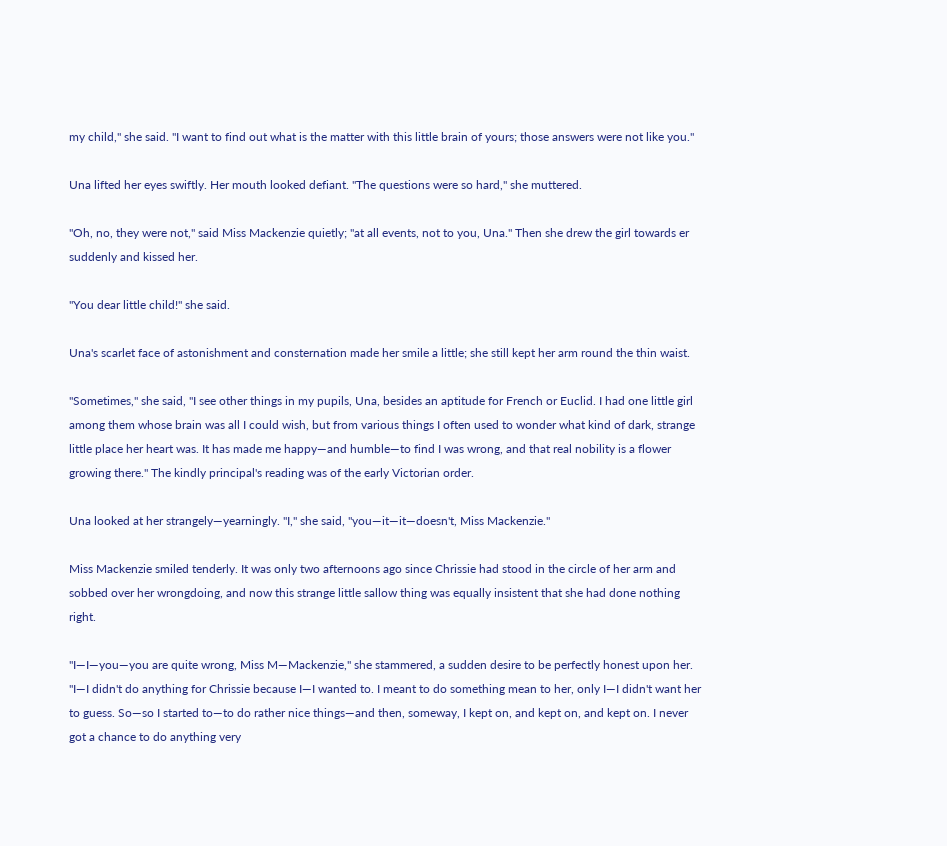my child," she said. "I want to find out what is the matter with this little brain of yours; those answers were not like you."

Una lifted her eyes swiftly. Her mouth looked defiant. "The questions were so hard," she muttered.

"Oh, no, they were not," said Miss Mackenzie quietly; "at all events, not to you, Una." Then she drew the girl towards er suddenly and kissed her.

"You dear little child!" she said.

Una's scarlet face of astonishment and consternation made her smile a little; she still kept her arm round the thin waist.

"Sometimes," she said, "I see other things in my pupils, Una, besides an aptitude for French or Euclid. I had one little girl among them whose brain was all I could wish, but from various things I often used to wonder what kind of dark, strange little place her heart was. It has made me happy—and humble—to find I was wrong, and that real nobility is a flower growing there." The kindly principal's reading was of the early Victorian order.

Una looked at her strangely—yearningly. "I," she said, "you—it—it—doesn't, Miss Mackenzie."

Miss Mackenzie smiled tenderly. It was only two afternoons ago since Chrissie had stood in the circle of her arm and sobbed over her wrongdoing, and now this strange little sallow thing was equally insistent that she had done nothing right.

"I—I—you—you are quite wrong, Miss M—Mackenzie," she stammered, a sudden desire to be perfectly honest upon her. "I—I didn't do anything for Chrissie because I—I wanted to. I meant to do something mean to her, only I—I didn't want her to guess. So—so I started to—to do rather nice things—and then, someway, I kept on, and kept on, and kept on. I never got a chance to do anything very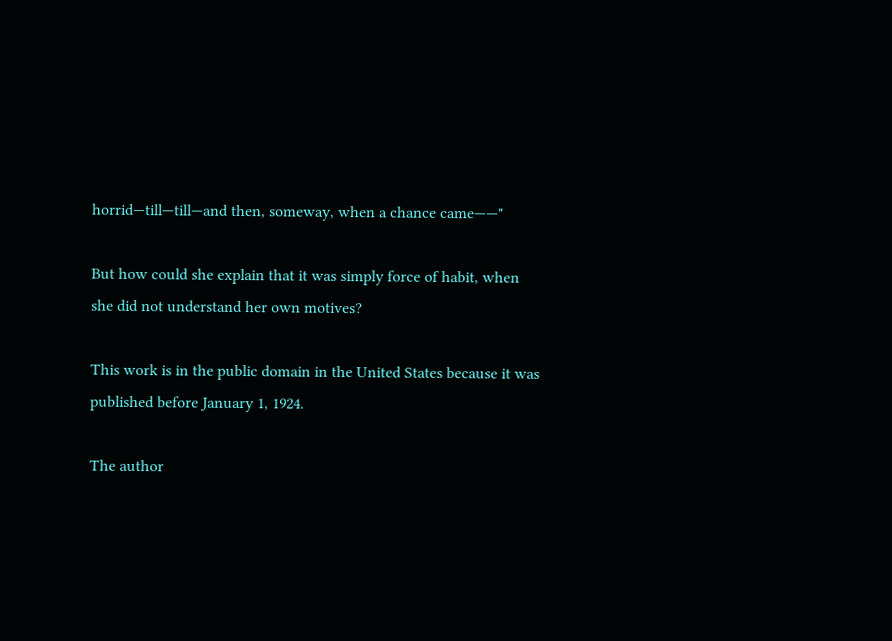horrid—till—till—and then, someway, when a chance came——"

But how could she explain that it was simply force of habit, when she did not understand her own motives?

This work is in the public domain in the United States because it was published before January 1, 1924.

The author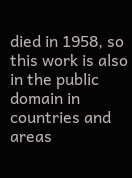died in 1958, so this work is also in the public domain in countries and areas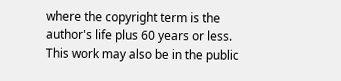where the copyright term is the author's life plus 60 years or less. This work may also be in the public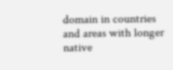domain in countries and areas with longer native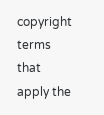copyright terms that apply the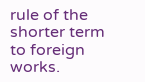rule of the shorter term to foreign works.